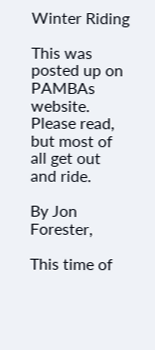Winter Riding

This was posted up on PAMBAs website. Please read, but most of all get out and ride.

By Jon Forester,

This time of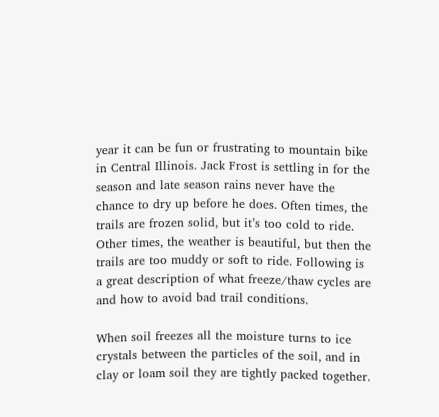year it can be fun or frustrating to mountain bike in Central Illinois. Jack Frost is settling in for the season and late season rains never have the chance to dry up before he does. Often times, the trails are frozen solid, but it’s too cold to ride. Other times, the weather is beautiful, but then the trails are too muddy or soft to ride. Following is a great description of what freeze/thaw cycles are and how to avoid bad trail conditions.

When soil freezes all the moisture turns to ice crystals between the particles of the soil, and in clay or loam soil they are tightly packed together.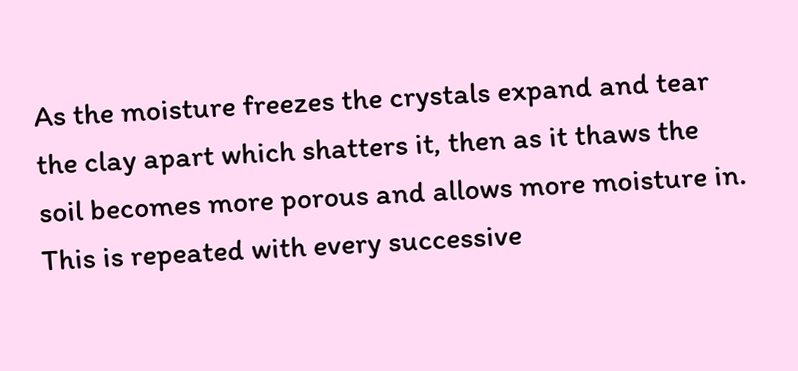As the moisture freezes the crystals expand and tear the clay apart which shatters it, then as it thaws the soil becomes more porous and allows more moisture in. This is repeated with every successive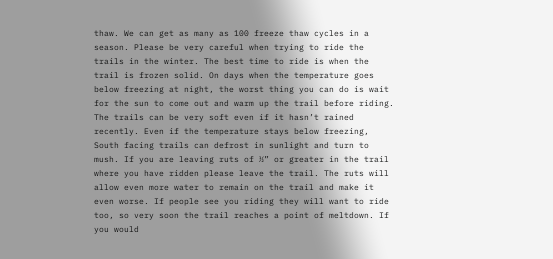thaw. We can get as many as 100 freeze thaw cycles in a season. Please be very careful when trying to ride the trails in the winter. The best time to ride is when the trail is frozen solid. On days when the temperature goes below freezing at night, the worst thing you can do is wait for the sun to come out and warm up the trail before riding. The trails can be very soft even if it hasn’t rained recently. Even if the temperature stays below freezing, South facing trails can defrost in sunlight and turn to mush. If you are leaving ruts of ½” or greater in the trail where you have ridden please leave the trail. The ruts will allow even more water to remain on the trail and make it even worse. If people see you riding they will want to ride too, so very soon the trail reaches a point of meltdown. If you would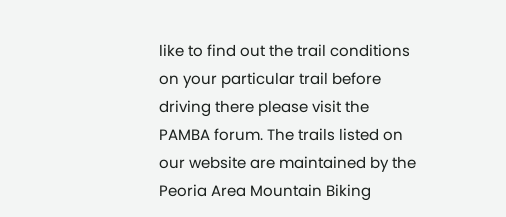like to find out the trail conditions on your particular trail before driving there please visit the PAMBA forum. The trails listed on our website are maintained by the Peoria Area Mountain Biking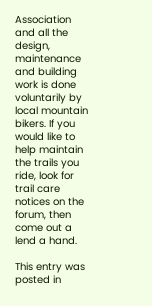Association and all the design, maintenance and building work is done voluntarily by local mountain bikers. If you would like to help maintain the trails you ride, look for trail care notices on the forum, then come out a lend a hand.

This entry was posted in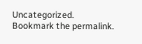Uncategorized. Bookmark the permalink.